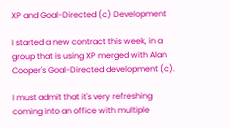XP and Goal-Directed (c) Development

I started a new contract this week, in a group that is using XP merged with Alan Cooper's Goal-Directed development (c).

I must admit that it's very refreshing coming into an office with multiple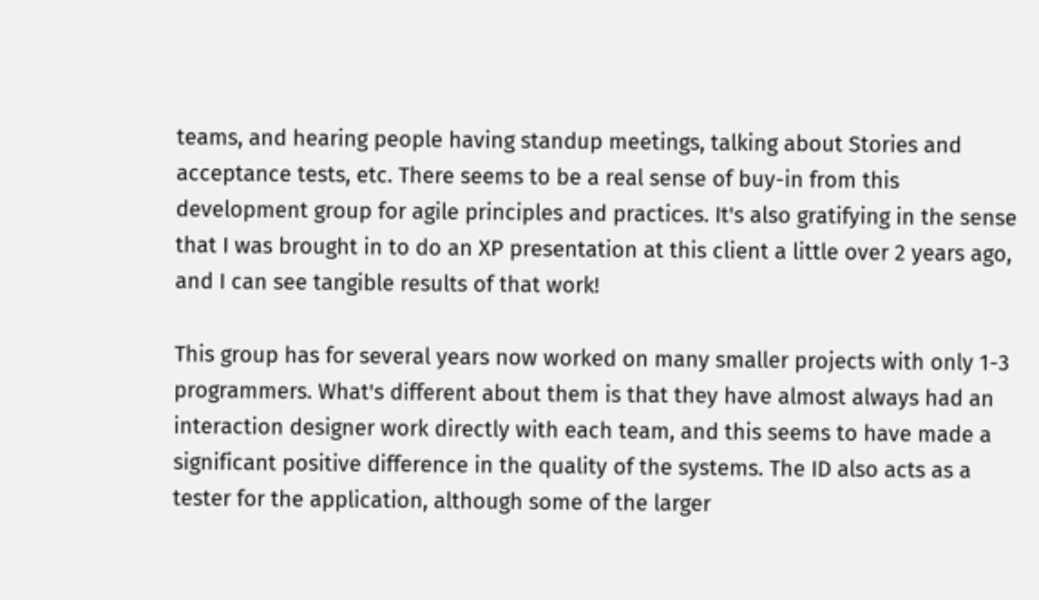teams, and hearing people having standup meetings, talking about Stories and acceptance tests, etc. There seems to be a real sense of buy-in from this development group for agile principles and practices. It's also gratifying in the sense that I was brought in to do an XP presentation at this client a little over 2 years ago, and I can see tangible results of that work!

This group has for several years now worked on many smaller projects with only 1-3 programmers. What's different about them is that they have almost always had an interaction designer work directly with each team, and this seems to have made a significant positive difference in the quality of the systems. The ID also acts as a tester for the application, although some of the larger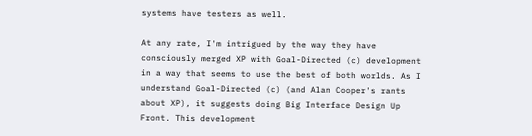systems have testers as well.

At any rate, I'm intrigued by the way they have consciously merged XP with Goal-Directed (c) development in a way that seems to use the best of both worlds. As I understand Goal-Directed (c) (and Alan Cooper's rants about XP), it suggests doing Big Interface Design Up Front. This development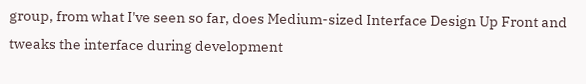group, from what I've seen so far, does Medium-sized Interface Design Up Front and tweaks the interface during development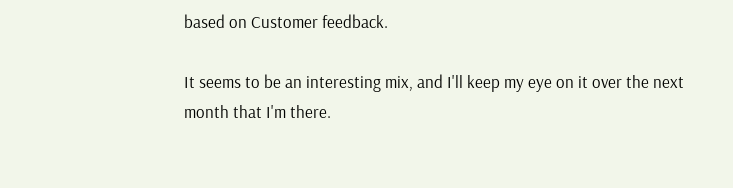based on Customer feedback.

It seems to be an interesting mix, and I'll keep my eye on it over the next month that I'm there.